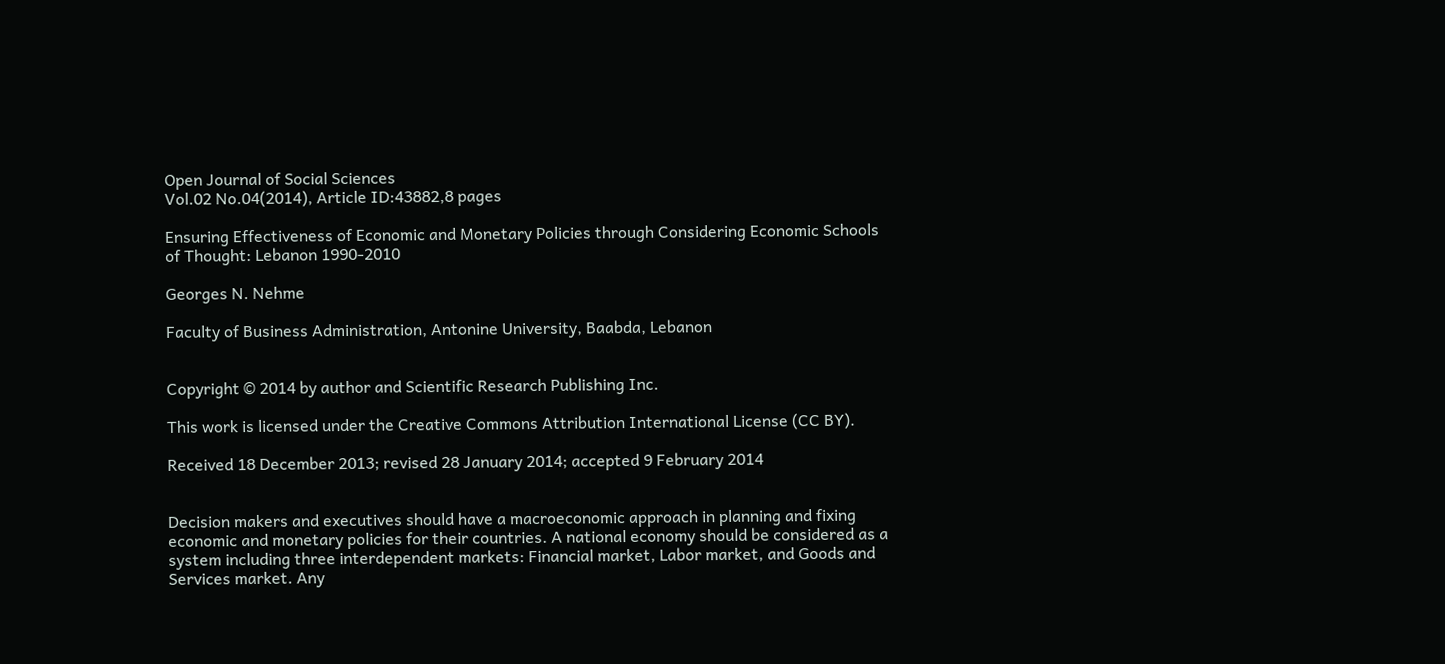Open Journal of Social Sciences
Vol.02 No.04(2014), Article ID:43882,8 pages

Ensuring Effectiveness of Economic and Monetary Policies through Considering Economic Schools of Thought: Lebanon 1990-2010

Georges N. Nehme

Faculty of Business Administration, Antonine University, Baabda, Lebanon


Copyright © 2014 by author and Scientific Research Publishing Inc.

This work is licensed under the Creative Commons Attribution International License (CC BY).

Received 18 December 2013; revised 28 January 2014; accepted 9 February 2014


Decision makers and executives should have a macroeconomic approach in planning and fixing economic and monetary policies for their countries. A national economy should be considered as a system including three interdependent markets: Financial market, Labor market, and Goods and Services market. Any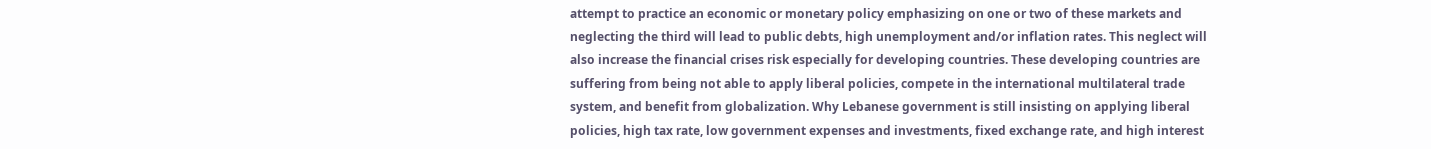attempt to practice an economic or monetary policy emphasizing on one or two of these markets and neglecting the third will lead to public debts, high unemployment and/or inflation rates. This neglect will also increase the financial crises risk especially for developing countries. These developing countries are suffering from being not able to apply liberal policies, compete in the international multilateral trade system, and benefit from globalization. Why Lebanese government is still insisting on applying liberal policies, high tax rate, low government expenses and investments, fixed exchange rate, and high interest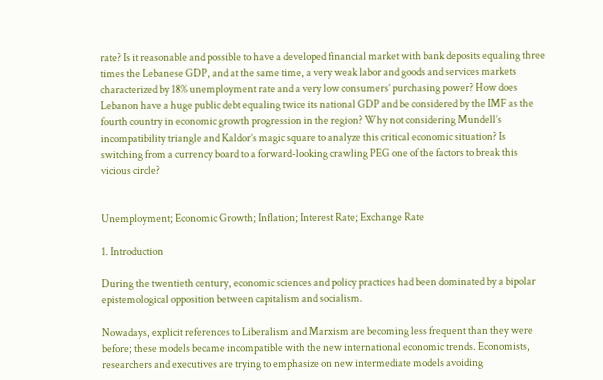rate? Is it reasonable and possible to have a developed financial market with bank deposits equaling three times the Lebanese GDP, and at the same time, a very weak labor and goods and services markets characterized by 18% unemployment rate and a very low consumers’ purchasing power? How does Lebanon have a huge public debt equaling twice its national GDP and be considered by the IMF as the fourth country in economic growth progression in the region? Why not considering Mundell’s incompatibility triangle and Kaldor’s magic square to analyze this critical economic situation? Is switching from a currency board to a forward-looking crawling PEG one of the factors to break this vicious circle?


Unemployment; Economic Growth; Inflation; Interest Rate; Exchange Rate

1. Introduction

During the twentieth century, economic sciences and policy practices had been dominated by a bipolar epistemological opposition between capitalism and socialism.

Nowadays, explicit references to Liberalism and Marxism are becoming less frequent than they were before; these models became incompatible with the new international economic trends. Economists, researchers and executives are trying to emphasize on new intermediate models avoiding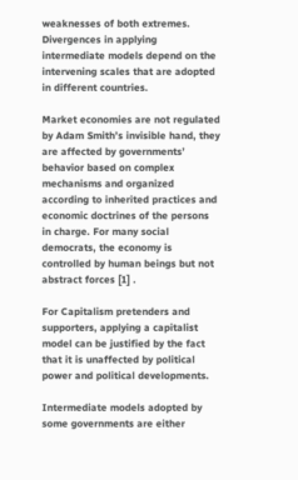weaknesses of both extremes. Divergences in applying intermediate models depend on the intervening scales that are adopted in different countries.

Market economies are not regulated by Adam Smith’s invisible hand, they are affected by governments’ behavior based on complex mechanisms and organized according to inherited practices and economic doctrines of the persons in charge. For many social democrats, the economy is controlled by human beings but not abstract forces [1] .

For Capitalism pretenders and supporters, applying a capitalist model can be justified by the fact that it is unaffected by political power and political developments.

Intermediate models adopted by some governments are either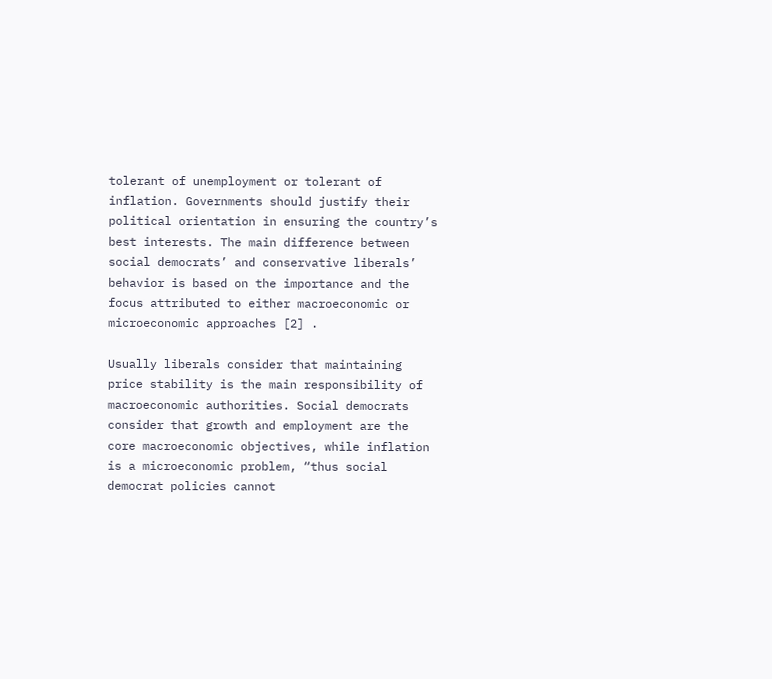tolerant of unemployment or tolerant of inflation. Governments should justify their political orientation in ensuring the country’s best interests. The main difference between social democrats’ and conservative liberals’ behavior is based on the importance and the focus attributed to either macroeconomic or microeconomic approaches [2] .

Usually liberals consider that maintaining price stability is the main responsibility of macroeconomic authorities. Social democrats consider that growth and employment are the core macroeconomic objectives, while inflation is a microeconomic problem, “thus social democrat policies cannot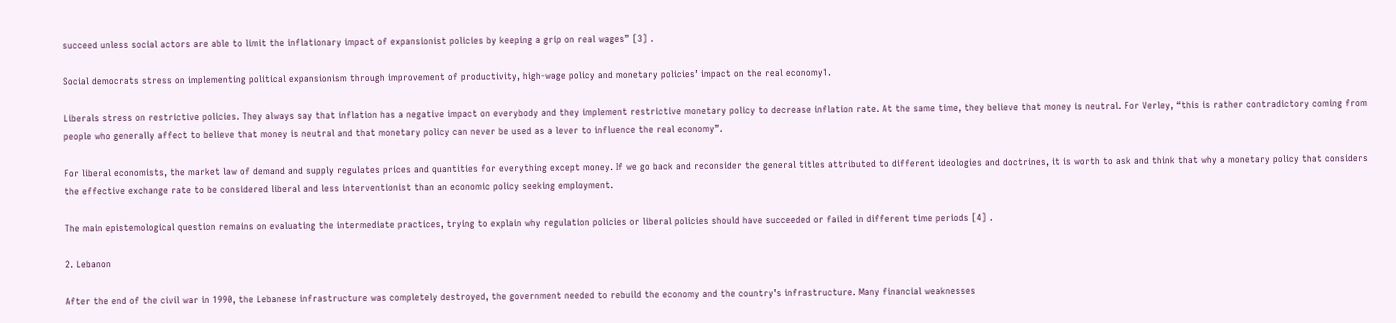succeed unless social actors are able to limit the inflationary impact of expansionist policies by keeping a grip on real wages” [3] .

Social democrats stress on implementing political expansionism through improvement of productivity, high-wage policy and monetary policies’ impact on the real economy1.

Liberals stress on restrictive policies. They always say that inflation has a negative impact on everybody and they implement restrictive monetary policy to decrease inflation rate. At the same time, they believe that money is neutral. For Verley, “this is rather contradictory coming from people who generally affect to believe that money is neutral and that monetary policy can never be used as a lever to influence the real economy”.

For liberal economists, the market law of demand and supply regulates prices and quantities for everything except money. If we go back and reconsider the general titles attributed to different ideologies and doctrines, it is worth to ask and think that why a monetary policy that considers the effective exchange rate to be considered liberal and less interventionist than an economic policy seeking employment.

The main epistemological question remains on evaluating the intermediate practices, trying to explain why regulation policies or liberal policies should have succeeded or failed in different time periods [4] .

2. Lebanon

After the end of the civil war in 1990, the Lebanese infrastructure was completely destroyed, the government needed to rebuild the economy and the country’s infrastructure. Many financial weaknesses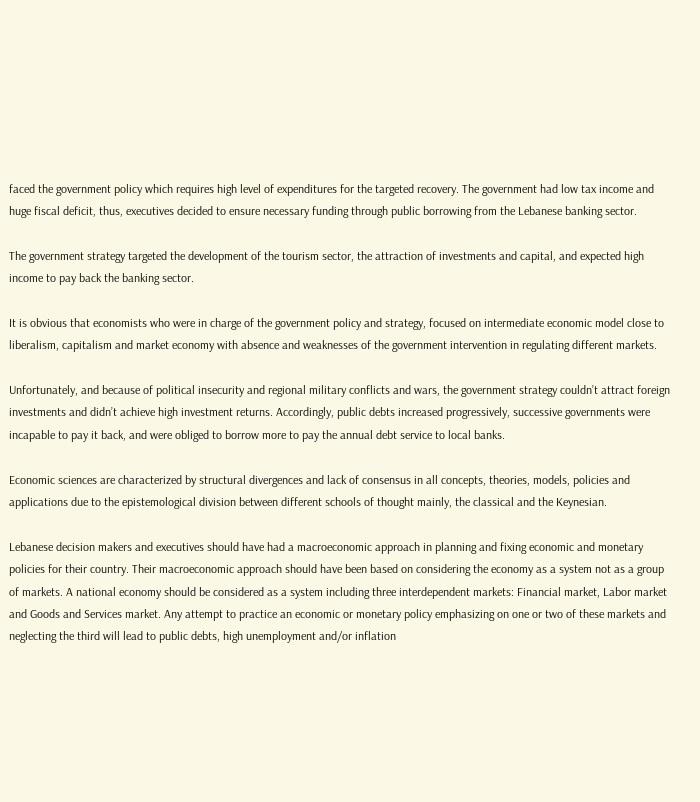faced the government policy which requires high level of expenditures for the targeted recovery. The government had low tax income and huge fiscal deficit, thus, executives decided to ensure necessary funding through public borrowing from the Lebanese banking sector.

The government strategy targeted the development of the tourism sector, the attraction of investments and capital, and expected high income to pay back the banking sector.

It is obvious that economists who were in charge of the government policy and strategy, focused on intermediate economic model close to liberalism, capitalism and market economy with absence and weaknesses of the government intervention in regulating different markets.

Unfortunately, and because of political insecurity and regional military conflicts and wars, the government strategy couldn’t attract foreign investments and didn’t achieve high investment returns. Accordingly, public debts increased progressively, successive governments were incapable to pay it back, and were obliged to borrow more to pay the annual debt service to local banks.

Economic sciences are characterized by structural divergences and lack of consensus in all concepts, theories, models, policies and applications due to the epistemological division between different schools of thought mainly, the classical and the Keynesian.

Lebanese decision makers and executives should have had a macroeconomic approach in planning and fixing economic and monetary policies for their country. Their macroeconomic approach should have been based on considering the economy as a system not as a group of markets. A national economy should be considered as a system including three interdependent markets: Financial market, Labor market and Goods and Services market. Any attempt to practice an economic or monetary policy emphasizing on one or two of these markets and neglecting the third will lead to public debts, high unemployment and/or inflation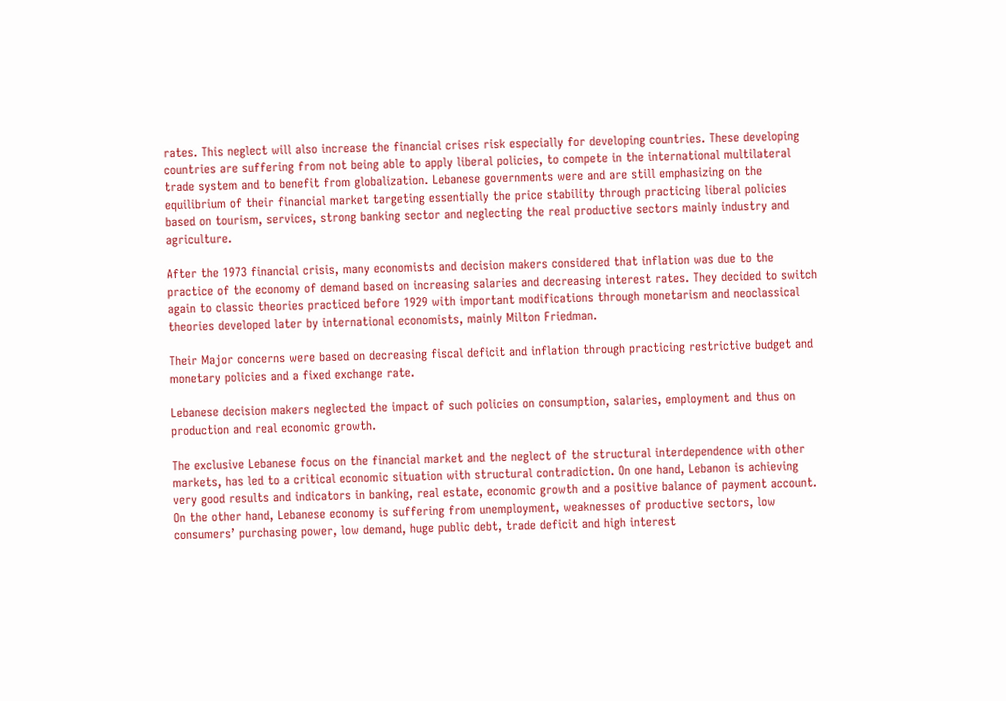rates. This neglect will also increase the financial crises risk especially for developing countries. These developing countries are suffering from not being able to apply liberal policies, to compete in the international multilateral trade system and to benefit from globalization. Lebanese governments were and are still emphasizing on the equilibrium of their financial market targeting essentially the price stability through practicing liberal policies based on tourism, services, strong banking sector and neglecting the real productive sectors mainly industry and agriculture.

After the 1973 financial crisis, many economists and decision makers considered that inflation was due to the practice of the economy of demand based on increasing salaries and decreasing interest rates. They decided to switch again to classic theories practiced before 1929 with important modifications through monetarism and neoclassical theories developed later by international economists, mainly Milton Friedman.

Their Major concerns were based on decreasing fiscal deficit and inflation through practicing restrictive budget and monetary policies and a fixed exchange rate.

Lebanese decision makers neglected the impact of such policies on consumption, salaries, employment and thus on production and real economic growth.

The exclusive Lebanese focus on the financial market and the neglect of the structural interdependence with other markets, has led to a critical economic situation with structural contradiction. On one hand, Lebanon is achieving very good results and indicators in banking, real estate, economic growth and a positive balance of payment account. On the other hand, Lebanese economy is suffering from unemployment, weaknesses of productive sectors, low consumers’ purchasing power, low demand, huge public debt, trade deficit and high interest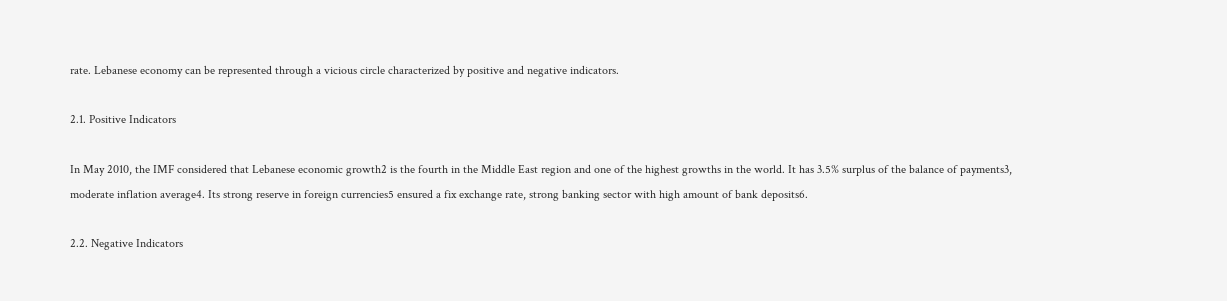rate. Lebanese economy can be represented through a vicious circle characterized by positive and negative indicators.

2.1. Positive Indicators

In May 2010, the IMF considered that Lebanese economic growth2 is the fourth in the Middle East region and one of the highest growths in the world. It has 3.5% surplus of the balance of payments3, moderate inflation average4. Its strong reserve in foreign currencies5 ensured a fix exchange rate, strong banking sector with high amount of bank deposits6.

2.2. Negative Indicators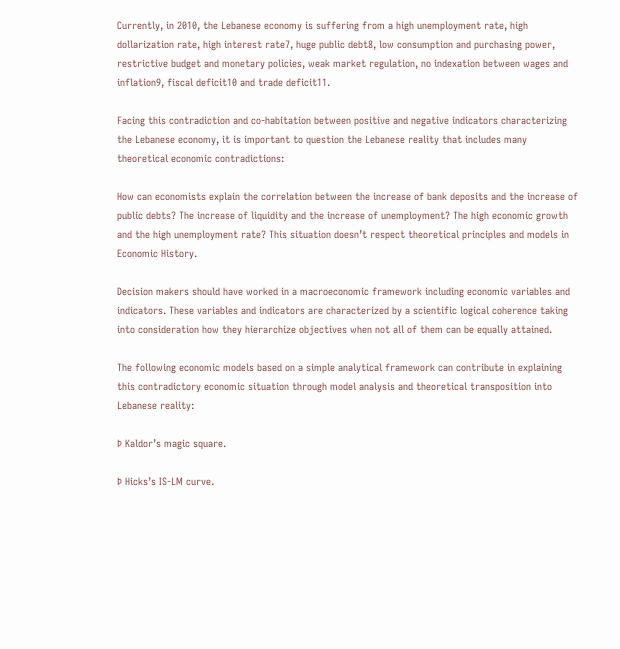Currently, in 2010, the Lebanese economy is suffering from a high unemployment rate, high dollarization rate, high interest rate7, huge public debt8, low consumption and purchasing power, restrictive budget and monetary policies, weak market regulation, no indexation between wages and inflation9, fiscal deficit10 and trade deficit11.

Facing this contradiction and co-habitation between positive and negative indicators characterizing the Lebanese economy, it is important to question the Lebanese reality that includes many theoretical economic contradictions:

How can economists explain the correlation between the increase of bank deposits and the increase of public debts? The increase of liquidity and the increase of unemployment? The high economic growth and the high unemployment rate? This situation doesn’t respect theoretical principles and models in Economic History.

Decision makers should have worked in a macroeconomic framework including economic variables and indicators. These variables and indicators are characterized by a scientific logical coherence taking into consideration how they hierarchize objectives when not all of them can be equally attained.

The following economic models based on a simple analytical framework can contribute in explaining this contradictory economic situation through model analysis and theoretical transposition into Lebanese reality:

Þ Kaldor’s magic square.

Þ Hicks’s IS-LM curve.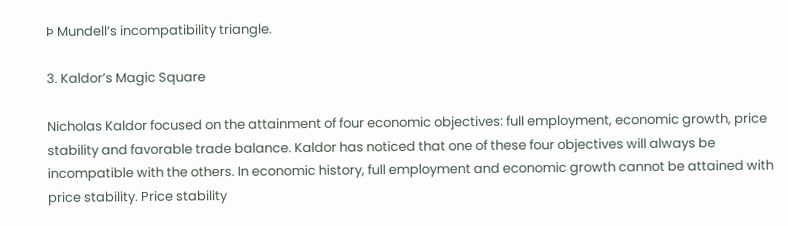Þ Mundell’s incompatibility triangle.

3. Kaldor’s Magic Square

Nicholas Kaldor focused on the attainment of four economic objectives: full employment, economic growth, price stability and favorable trade balance. Kaldor has noticed that one of these four objectives will always be incompatible with the others. In economic history, full employment and economic growth cannot be attained with price stability. Price stability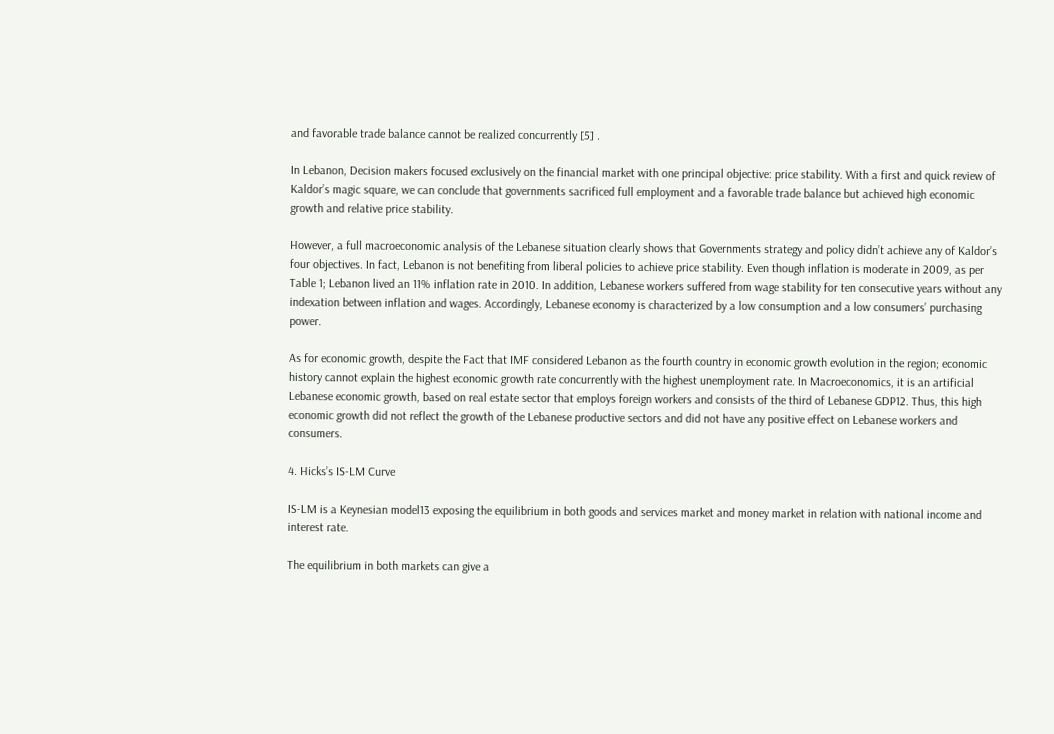and favorable trade balance cannot be realized concurrently [5] .

In Lebanon, Decision makers focused exclusively on the financial market with one principal objective: price stability. With a first and quick review of Kaldor’s magic square, we can conclude that governments sacrificed full employment and a favorable trade balance but achieved high economic growth and relative price stability.

However, a full macroeconomic analysis of the Lebanese situation clearly shows that Governments strategy and policy didn’t achieve any of Kaldor’s four objectives. In fact, Lebanon is not benefiting from liberal policies to achieve price stability. Even though inflation is moderate in 2009, as per Table 1; Lebanon lived an 11% inflation rate in 2010. In addition, Lebanese workers suffered from wage stability for ten consecutive years without any indexation between inflation and wages. Accordingly, Lebanese economy is characterized by a low consumption and a low consumers’ purchasing power.

As for economic growth, despite the Fact that IMF considered Lebanon as the fourth country in economic growth evolution in the region; economic history cannot explain the highest economic growth rate concurrently with the highest unemployment rate. In Macroeconomics, it is an artificial Lebanese economic growth, based on real estate sector that employs foreign workers and consists of the third of Lebanese GDP12. Thus, this high economic growth did not reflect the growth of the Lebanese productive sectors and did not have any positive effect on Lebanese workers and consumers.

4. Hicks’s IS-LM Curve

IS-LM is a Keynesian model13 exposing the equilibrium in both goods and services market and money market in relation with national income and interest rate.

The equilibrium in both markets can give a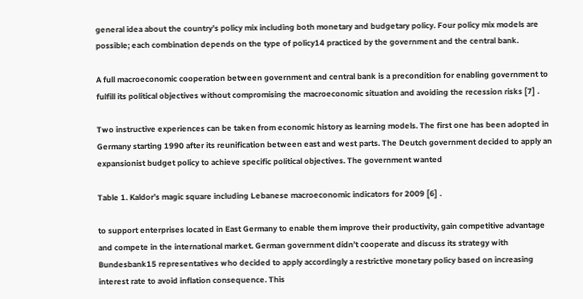general idea about the country’s policy mix including both monetary and budgetary policy. Four policy mix models are possible; each combination depends on the type of policy14 practiced by the government and the central bank.

A full macroeconomic cooperation between government and central bank is a precondition for enabling government to fulfill its political objectives without compromising the macroeconomic situation and avoiding the recession risks [7] .

Two instructive experiences can be taken from economic history as learning models. The first one has been adopted in Germany starting 1990 after its reunification between east and west parts. The Deutch government decided to apply an expansionist budget policy to achieve specific political objectives. The government wanted

Table 1. Kaldor’s magic square including Lebanese macroeconomic indicators for 2009 [6] .

to support enterprises located in East Germany to enable them improve their productivity, gain competitive advantage and compete in the international market. German government didn’t cooperate and discuss its strategy with Bundesbank15 representatives who decided to apply accordingly a restrictive monetary policy based on increasing interest rate to avoid inflation consequence. This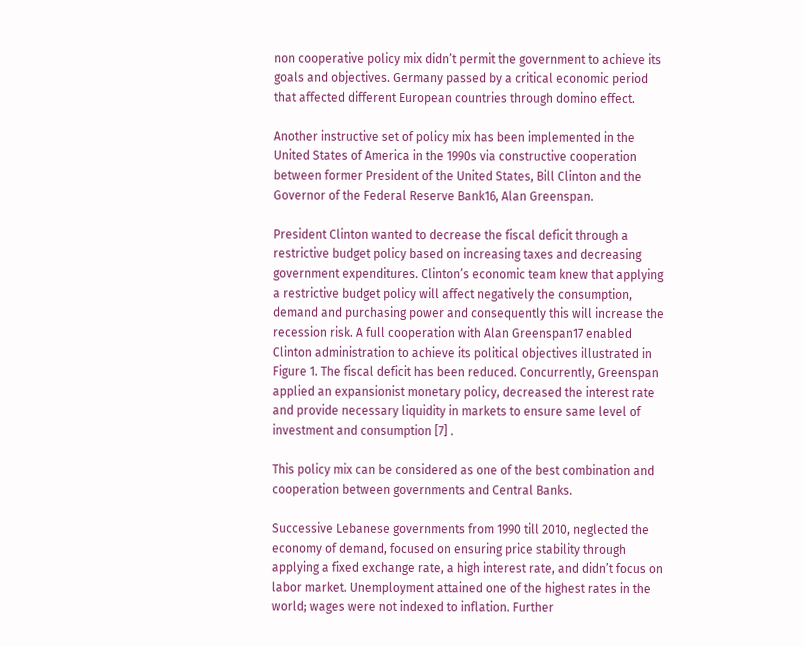non cooperative policy mix didn’t permit the government to achieve its goals and objectives. Germany passed by a critical economic period that affected different European countries through domino effect.

Another instructive set of policy mix has been implemented in the United States of America in the 1990s via constructive cooperation between former President of the United States, Bill Clinton and the Governor of the Federal Reserve Bank16, Alan Greenspan.

President Clinton wanted to decrease the fiscal deficit through a restrictive budget policy based on increasing taxes and decreasing government expenditures. Clinton’s economic team knew that applying a restrictive budget policy will affect negatively the consumption, demand and purchasing power and consequently this will increase the recession risk. A full cooperation with Alan Greenspan17 enabled Clinton administration to achieve its political objectives illustrated in Figure 1. The fiscal deficit has been reduced. Concurrently, Greenspan applied an expansionist monetary policy, decreased the interest rate and provide necessary liquidity in markets to ensure same level of investment and consumption [7] .

This policy mix can be considered as one of the best combination and cooperation between governments and Central Banks.

Successive Lebanese governments from 1990 till 2010, neglected the economy of demand, focused on ensuring price stability through applying a fixed exchange rate, a high interest rate, and didn’t focus on labor market. Unemployment attained one of the highest rates in the world; wages were not indexed to inflation. Further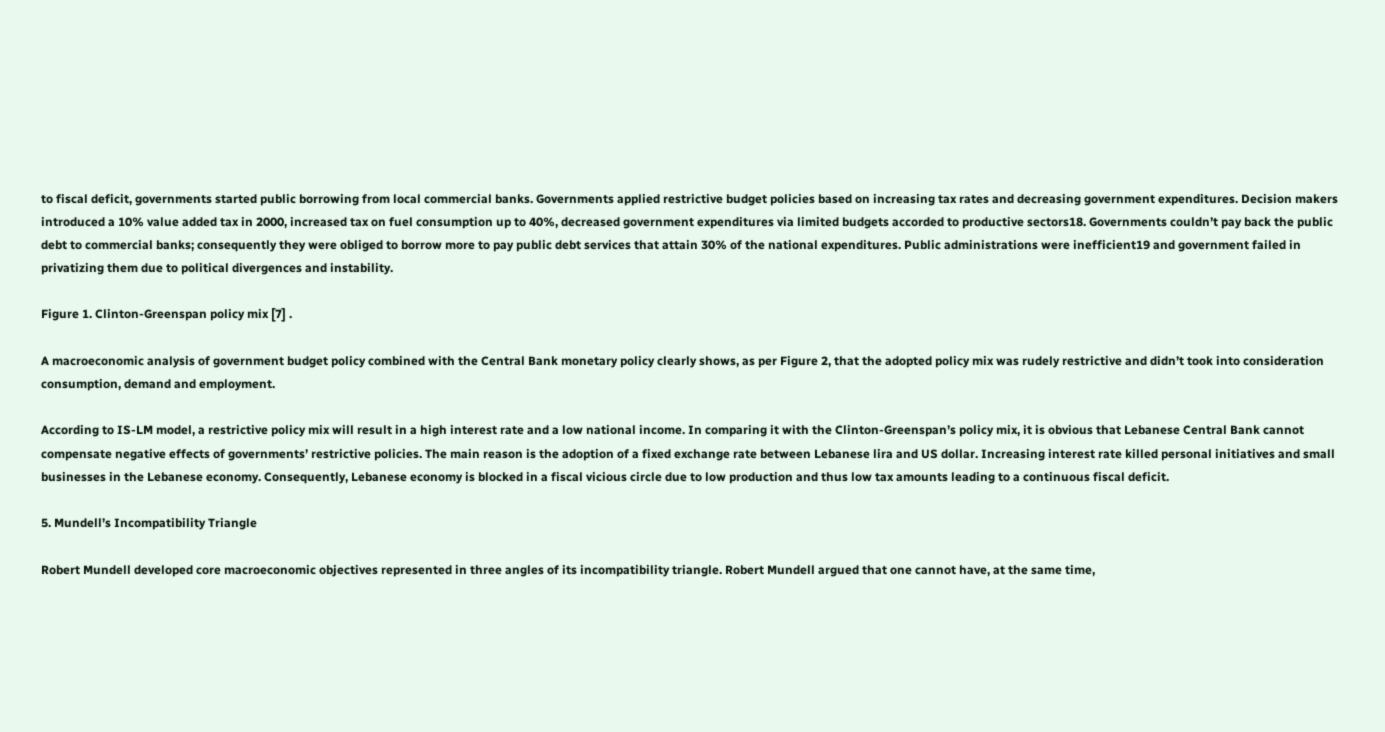to fiscal deficit, governments started public borrowing from local commercial banks. Governments applied restrictive budget policies based on increasing tax rates and decreasing government expenditures. Decision makers introduced a 10% value added tax in 2000, increased tax on fuel consumption up to 40%, decreased government expenditures via limited budgets accorded to productive sectors18. Governments couldn’t pay back the public debt to commercial banks; consequently they were obliged to borrow more to pay public debt services that attain 30% of the national expenditures. Public administrations were inefficient19 and government failed in privatizing them due to political divergences and instability.

Figure 1. Clinton-Greenspan policy mix [7] .

A macroeconomic analysis of government budget policy combined with the Central Bank monetary policy clearly shows, as per Figure 2, that the adopted policy mix was rudely restrictive and didn’t took into consideration consumption, demand and employment.

According to IS-LM model, a restrictive policy mix will result in a high interest rate and a low national income. In comparing it with the Clinton-Greenspan’s policy mix, it is obvious that Lebanese Central Bank cannot compensate negative effects of governments’ restrictive policies. The main reason is the adoption of a fixed exchange rate between Lebanese lira and US dollar. Increasing interest rate killed personal initiatives and small businesses in the Lebanese economy. Consequently, Lebanese economy is blocked in a fiscal vicious circle due to low production and thus low tax amounts leading to a continuous fiscal deficit.

5. Mundell’s Incompatibility Triangle

Robert Mundell developed core macroeconomic objectives represented in three angles of its incompatibility triangle. Robert Mundell argued that one cannot have, at the same time,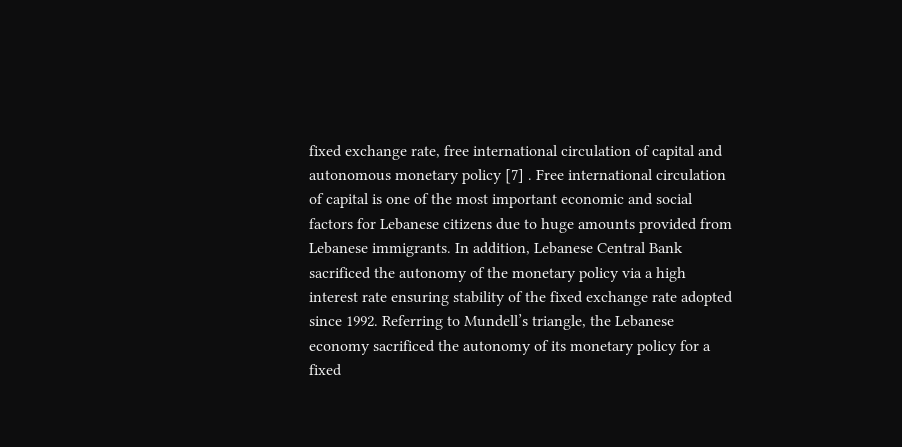fixed exchange rate, free international circulation of capital and autonomous monetary policy [7] . Free international circulation of capital is one of the most important economic and social factors for Lebanese citizens due to huge amounts provided from Lebanese immigrants. In addition, Lebanese Central Bank sacrificed the autonomy of the monetary policy via a high interest rate ensuring stability of the fixed exchange rate adopted since 1992. Referring to Mundell’s triangle, the Lebanese economy sacrificed the autonomy of its monetary policy for a fixed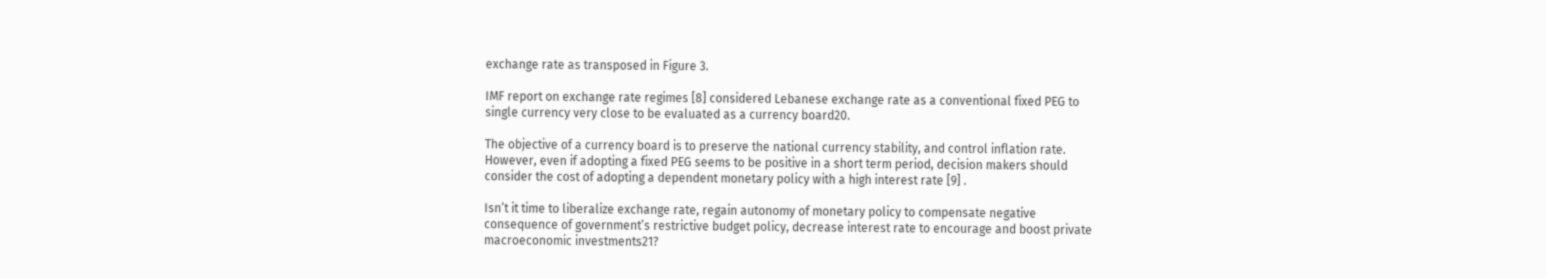exchange rate as transposed in Figure 3.

IMF report on exchange rate regimes [8] considered Lebanese exchange rate as a conventional fixed PEG to single currency very close to be evaluated as a currency board20.

The objective of a currency board is to preserve the national currency stability, and control inflation rate. However, even if adopting a fixed PEG seems to be positive in a short term period, decision makers should consider the cost of adopting a dependent monetary policy with a high interest rate [9] .

Isn’t it time to liberalize exchange rate, regain autonomy of monetary policy to compensate negative consequence of government’s restrictive budget policy, decrease interest rate to encourage and boost private macroeconomic investments21?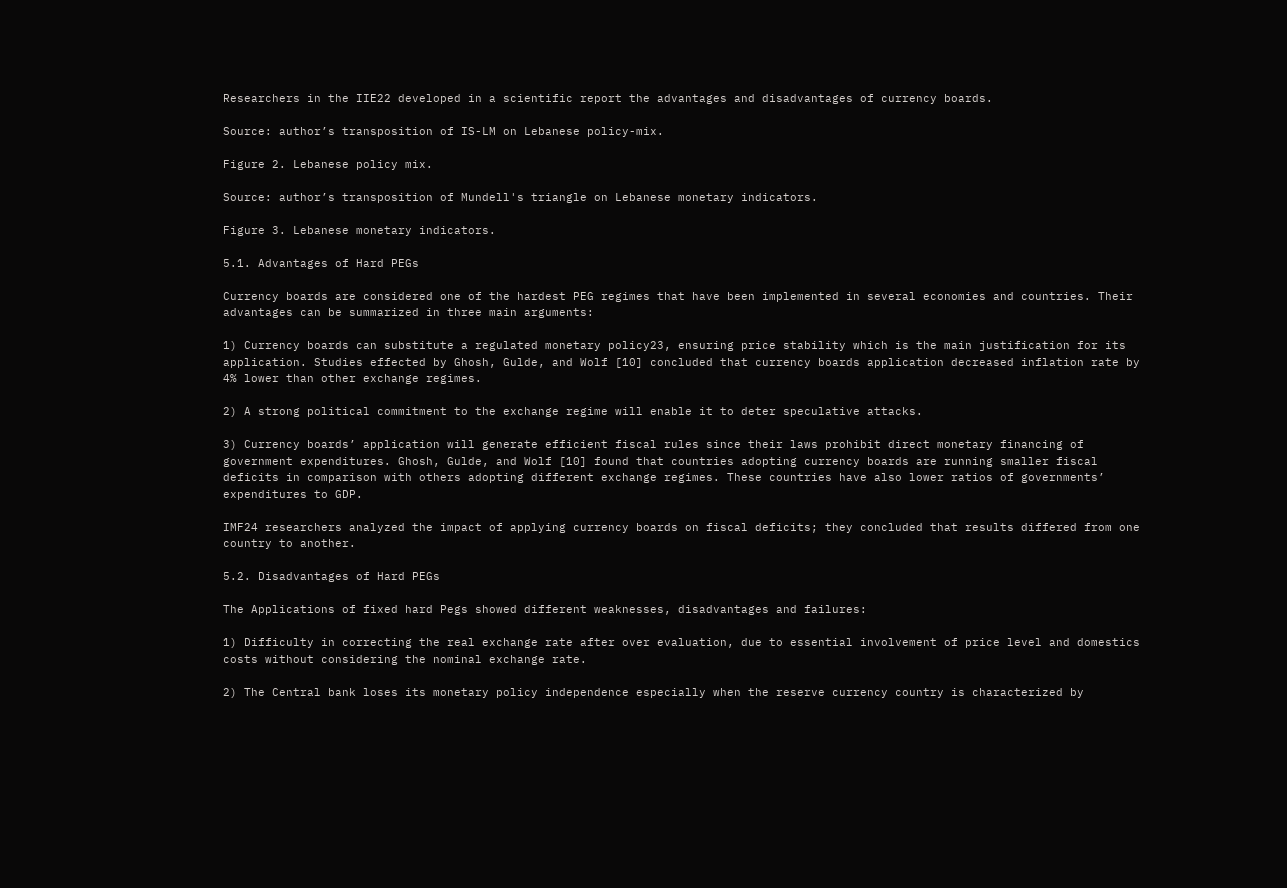Researchers in the IIE22 developed in a scientific report the advantages and disadvantages of currency boards.

Source: author’s transposition of IS-LM on Lebanese policy-mix.

Figure 2. Lebanese policy mix.

Source: author’s transposition of Mundell's triangle on Lebanese monetary indicators.

Figure 3. Lebanese monetary indicators.

5.1. Advantages of Hard PEGs

Currency boards are considered one of the hardest PEG regimes that have been implemented in several economies and countries. Their advantages can be summarized in three main arguments:

1) Currency boards can substitute a regulated monetary policy23, ensuring price stability which is the main justification for its application. Studies effected by Ghosh, Gulde, and Wolf [10] concluded that currency boards application decreased inflation rate by 4% lower than other exchange regimes.

2) A strong political commitment to the exchange regime will enable it to deter speculative attacks.

3) Currency boards’ application will generate efficient fiscal rules since their laws prohibit direct monetary financing of government expenditures. Ghosh, Gulde, and Wolf [10] found that countries adopting currency boards are running smaller fiscal deficits in comparison with others adopting different exchange regimes. These countries have also lower ratios of governments’ expenditures to GDP.

IMF24 researchers analyzed the impact of applying currency boards on fiscal deficits; they concluded that results differed from one country to another.

5.2. Disadvantages of Hard PEGs

The Applications of fixed hard Pegs showed different weaknesses, disadvantages and failures:

1) Difficulty in correcting the real exchange rate after over evaluation, due to essential involvement of price level and domestics costs without considering the nominal exchange rate.

2) The Central bank loses its monetary policy independence especially when the reserve currency country is characterized by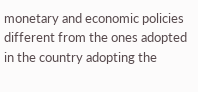monetary and economic policies different from the ones adopted in the country adopting the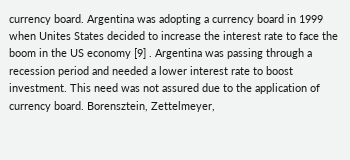currency board. Argentina was adopting a currency board in 1999 when Unites States decided to increase the interest rate to face the boom in the US economy [9] . Argentina was passing through a recession period and needed a lower interest rate to boost investment. This need was not assured due to the application of currency board. Borensztein, Zettelmeyer,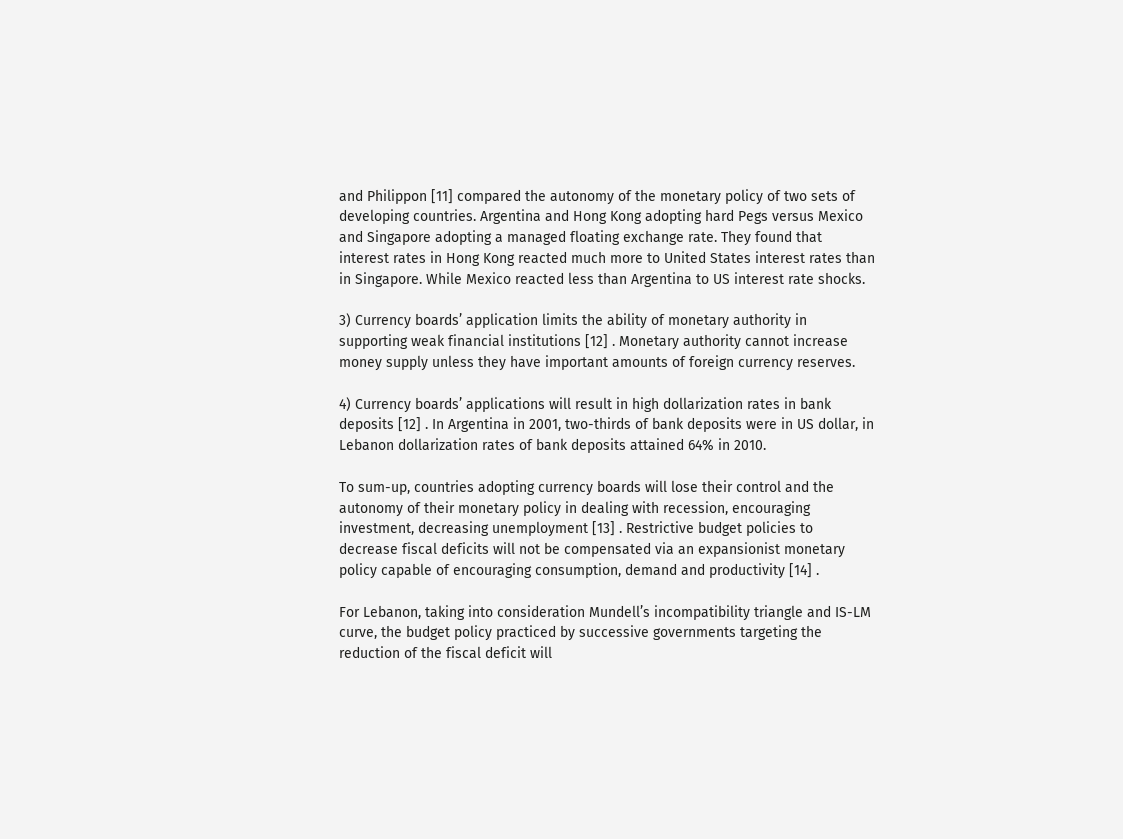and Philippon [11] compared the autonomy of the monetary policy of two sets of developing countries. Argentina and Hong Kong adopting hard Pegs versus Mexico and Singapore adopting a managed floating exchange rate. They found that interest rates in Hong Kong reacted much more to United States interest rates than in Singapore. While Mexico reacted less than Argentina to US interest rate shocks.

3) Currency boards’ application limits the ability of monetary authority in supporting weak financial institutions [12] . Monetary authority cannot increase money supply unless they have important amounts of foreign currency reserves.

4) Currency boards’ applications will result in high dollarization rates in bank deposits [12] . In Argentina in 2001, two-thirds of bank deposits were in US dollar, in Lebanon dollarization rates of bank deposits attained 64% in 2010.

To sum-up, countries adopting currency boards will lose their control and the autonomy of their monetary policy in dealing with recession, encouraging investment, decreasing unemployment [13] . Restrictive budget policies to decrease fiscal deficits will not be compensated via an expansionist monetary policy capable of encouraging consumption, demand and productivity [14] .

For Lebanon, taking into consideration Mundell’s incompatibility triangle and IS-LM curve, the budget policy practiced by successive governments targeting the reduction of the fiscal deficit will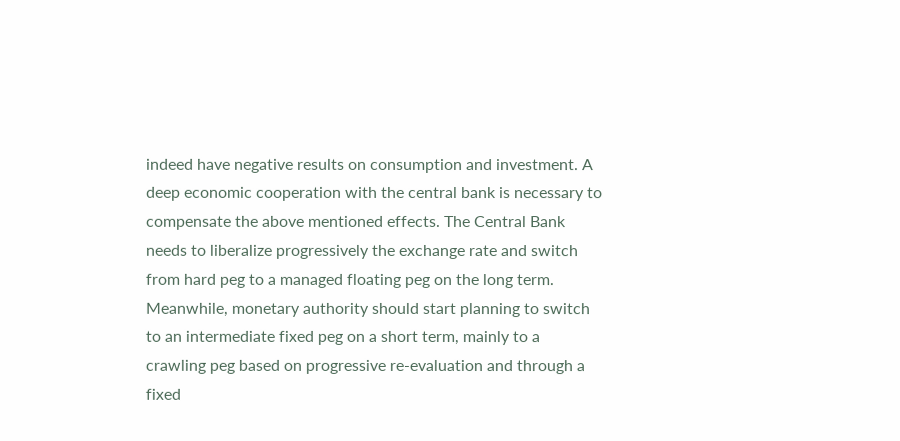indeed have negative results on consumption and investment. A deep economic cooperation with the central bank is necessary to compensate the above mentioned effects. The Central Bank needs to liberalize progressively the exchange rate and switch from hard peg to a managed floating peg on the long term. Meanwhile, monetary authority should start planning to switch to an intermediate fixed peg on a short term, mainly to a crawling peg based on progressive re-evaluation and through a fixed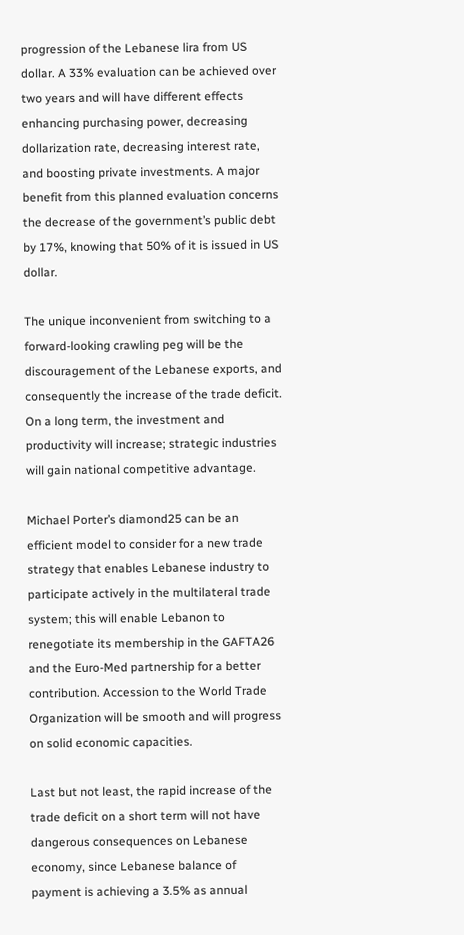progression of the Lebanese lira from US dollar. A 33% evaluation can be achieved over two years and will have different effects enhancing purchasing power, decreasing dollarization rate, decreasing interest rate, and boosting private investments. A major benefit from this planned evaluation concerns the decrease of the government’s public debt by 17%, knowing that 50% of it is issued in US dollar.

The unique inconvenient from switching to a forward-looking crawling peg will be the discouragement of the Lebanese exports, and consequently the increase of the trade deficit. On a long term, the investment and productivity will increase; strategic industries will gain national competitive advantage.

Michael Porter’s diamond25 can be an efficient model to consider for a new trade strategy that enables Lebanese industry to participate actively in the multilateral trade system; this will enable Lebanon to renegotiate its membership in the GAFTA26 and the Euro-Med partnership for a better contribution. Accession to the World Trade Organization will be smooth and will progress on solid economic capacities.

Last but not least, the rapid increase of the trade deficit on a short term will not have dangerous consequences on Lebanese economy, since Lebanese balance of payment is achieving a 3.5% as annual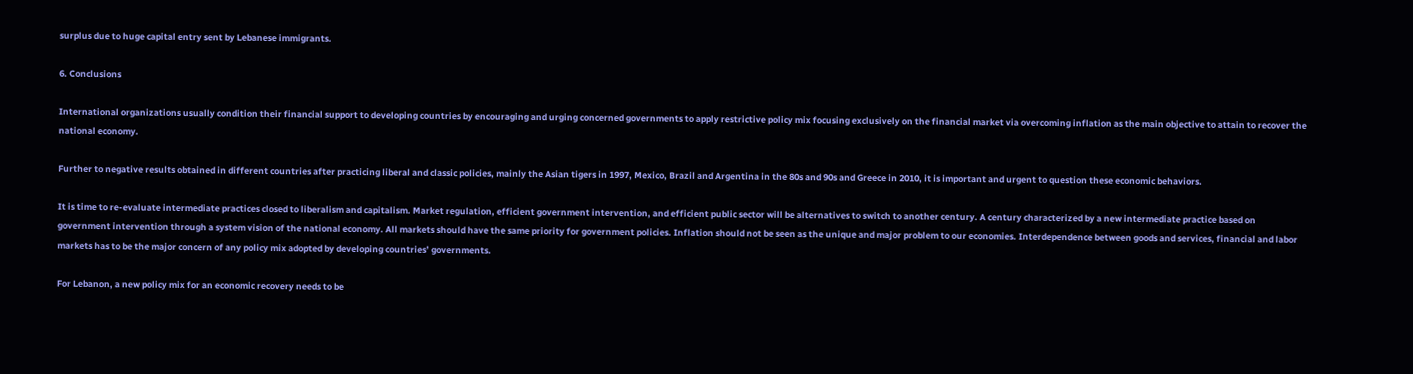surplus due to huge capital entry sent by Lebanese immigrants.

6. Conclusions

International organizations usually condition their financial support to developing countries by encouraging and urging concerned governments to apply restrictive policy mix focusing exclusively on the financial market via overcoming inflation as the main objective to attain to recover the national economy.

Further to negative results obtained in different countries after practicing liberal and classic policies, mainly the Asian tigers in 1997, Mexico, Brazil and Argentina in the 80s and 90s and Greece in 2010, it is important and urgent to question these economic behaviors.

It is time to re-evaluate intermediate practices closed to liberalism and capitalism. Market regulation, efficient government intervention, and efficient public sector will be alternatives to switch to another century. A century characterized by a new intermediate practice based on government intervention through a system vision of the national economy. All markets should have the same priority for government policies. Inflation should not be seen as the unique and major problem to our economies. Interdependence between goods and services, financial and labor markets has to be the major concern of any policy mix adopted by developing countries’ governments.

For Lebanon, a new policy mix for an economic recovery needs to be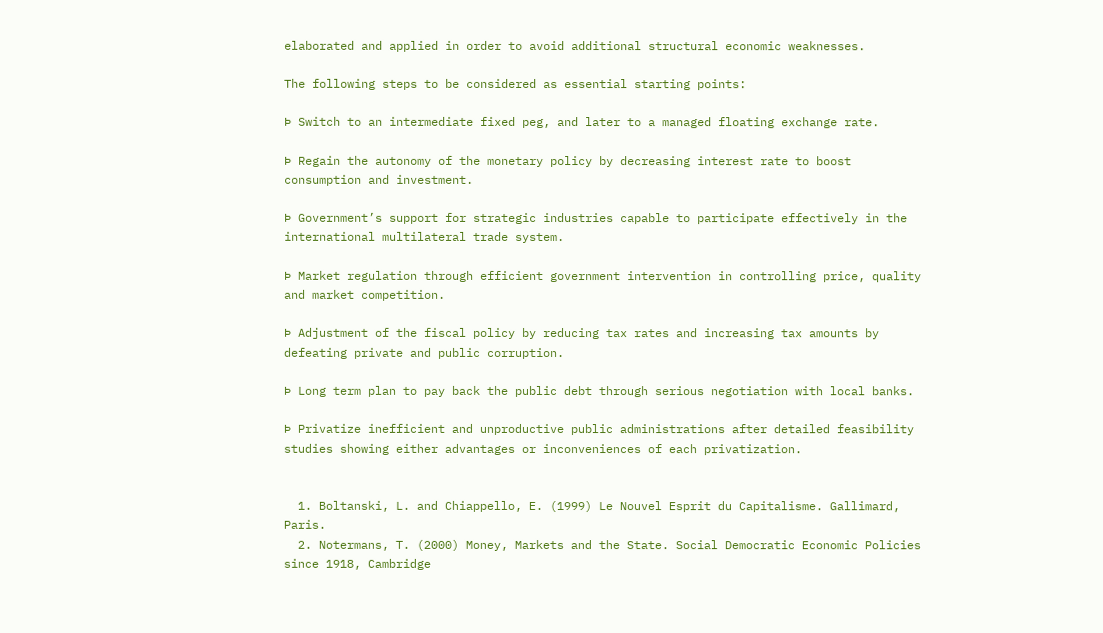elaborated and applied in order to avoid additional structural economic weaknesses.

The following steps to be considered as essential starting points:

Þ Switch to an intermediate fixed peg, and later to a managed floating exchange rate.

Þ Regain the autonomy of the monetary policy by decreasing interest rate to boost consumption and investment.

Þ Government’s support for strategic industries capable to participate effectively in the international multilateral trade system.

Þ Market regulation through efficient government intervention in controlling price, quality and market competition.

Þ Adjustment of the fiscal policy by reducing tax rates and increasing tax amounts by defeating private and public corruption.

Þ Long term plan to pay back the public debt through serious negotiation with local banks.

Þ Privatize inefficient and unproductive public administrations after detailed feasibility studies showing either advantages or inconveniences of each privatization.


  1. Boltanski, L. and Chiappello, E. (1999) Le Nouvel Esprit du Capitalisme. Gallimard, Paris.
  2. Notermans, T. (2000) Money, Markets and the State. Social Democratic Economic Policies since 1918, Cambridge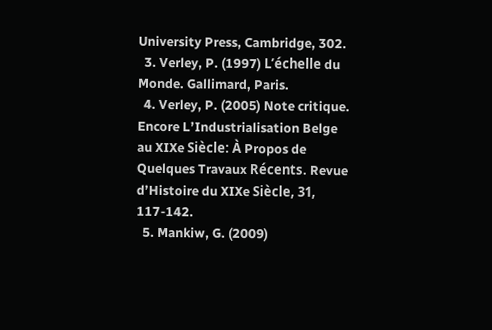University Press, Cambridge, 302.
  3. Verley, P. (1997) L’échelle du Monde. Gallimard, Paris.
  4. Verley, P. (2005) Note critique. Encore L’Industrialisation Belge au XIXe Siècle: À Propos de Quelques Travaux Récents. Revue d’Histoire du XIXe Siècle, 31, 117-142.
  5. Mankiw, G. (2009)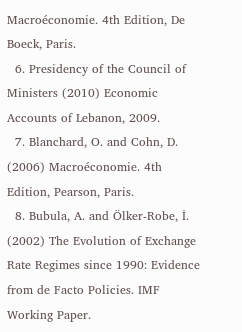Macroéconomie. 4th Edition, De Boeck, Paris.
  6. Presidency of the Council of Ministers (2010) Economic Accounts of Lebanon, 2009.
  7. Blanchard, O. and Cohn, D. (2006) Macroéconomie. 4th Edition, Pearson, Paris.
  8. Bubula, A. and Ölker-Robe, İ. (2002) The Evolution of Exchange Rate Regimes since 1990: Evidence from de Facto Policies. IMF Working Paper.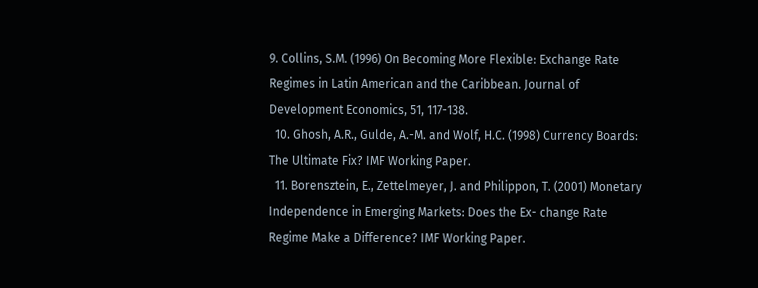9. Collins, S.M. (1996) On Becoming More Flexible: Exchange Rate Regimes in Latin American and the Caribbean. Journal of Development Economics, 51, 117-138.
  10. Ghosh, A.R., Gulde, A.-M. and Wolf, H.C. (1998) Currency Boards: The Ultimate Fix? IMF Working Paper.
  11. Borensztein, E., Zettelmeyer, J. and Philippon, T. (2001) Monetary Independence in Emerging Markets: Does the Ex- change Rate Regime Make a Difference? IMF Working Paper.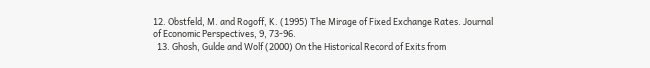12. Obstfeld, M. and Rogoff, K. (1995) The Mirage of Fixed Exchange Rates. Journal of Economic Perspectives, 9, 73-96.
  13. Ghosh, Gulde and Wolf (2000) On the Historical Record of Exits from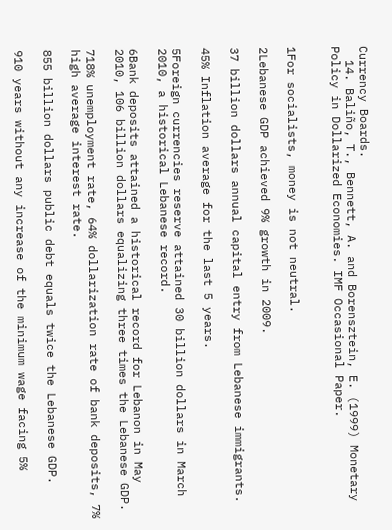Currency Boards.
  14. Baliño, T., Bennett, A. and Borensztein, E. (1999) Monetary Policy in Dollarized Economies. IMF Occasional Paper.


1For socialists, money is not neutral.

2Lebanese GDP achieved 9% growth in 2009.

37 billion dollars annual capital entry from Lebanese immigrants.

45% Inflation average for the last 5 years.

5Foreign currencies reserve attained 30 billion dollars in March 2010, a historical Lebanese record.

6Bank deposits attained a historical record for Lebanon in May 2010, 106 billion dollars equalizing three times the Lebanese GDP.

718% unemployment rate, 64% dollarization rate of bank deposits, 7% high average interest rate.

855 billion dollars public debt equals twice the Lebanese GDP.

910 years without any increase of the minimum wage facing 5%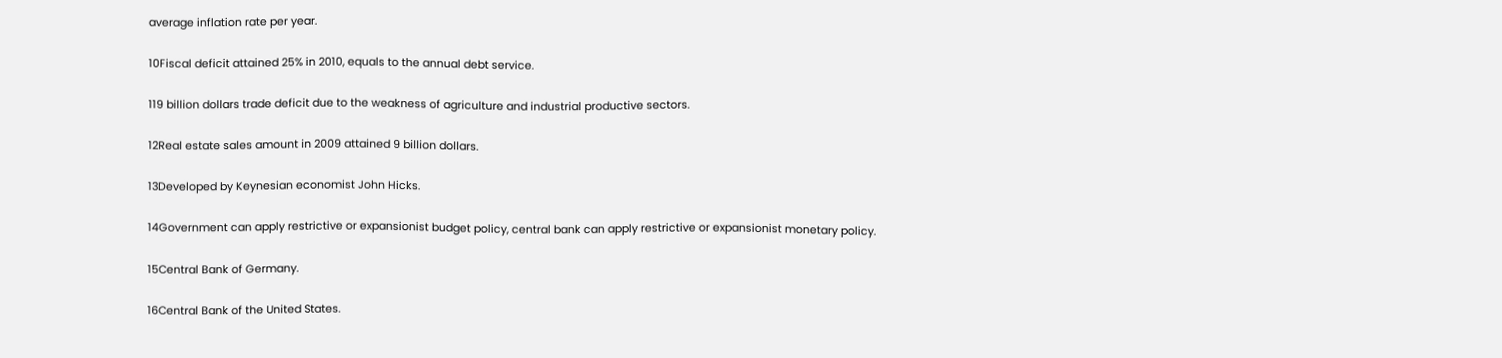average inflation rate per year.

10Fiscal deficit attained 25% in 2010, equals to the annual debt service.

119 billion dollars trade deficit due to the weakness of agriculture and industrial productive sectors.

12Real estate sales amount in 2009 attained 9 billion dollars.

13Developed by Keynesian economist John Hicks.

14Government can apply restrictive or expansionist budget policy, central bank can apply restrictive or expansionist monetary policy.

15Central Bank of Germany.

16Central Bank of the United States.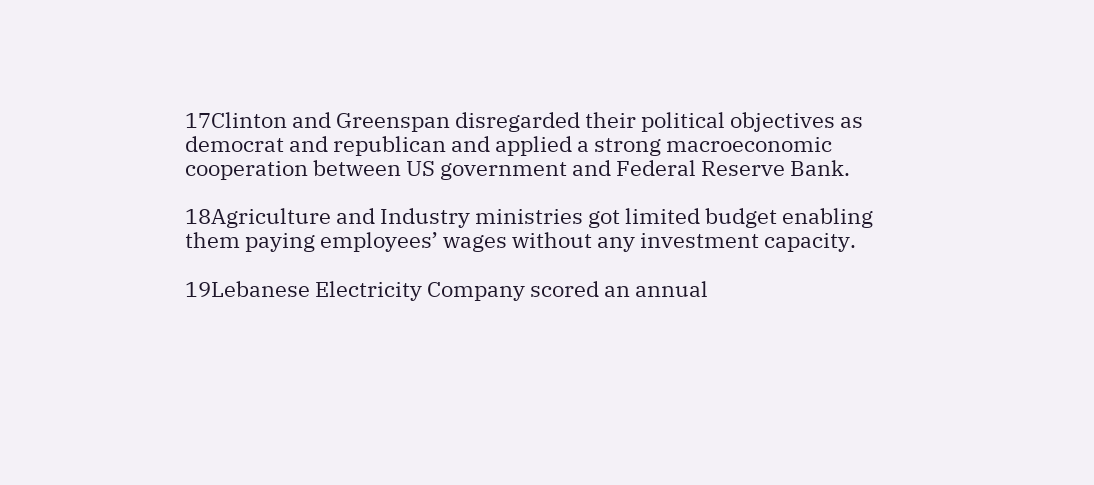17Clinton and Greenspan disregarded their political objectives as democrat and republican and applied a strong macroeconomic cooperation between US government and Federal Reserve Bank.

18Agriculture and Industry ministries got limited budget enabling them paying employees’ wages without any investment capacity.

19Lebanese Electricity Company scored an annual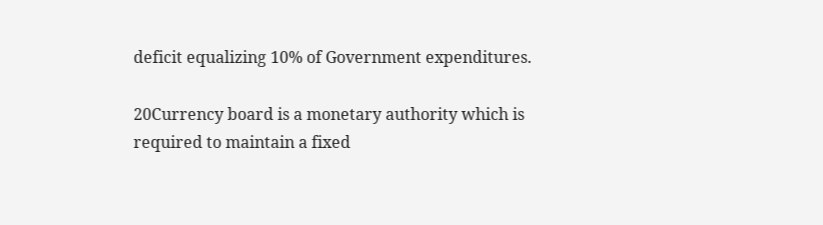deficit equalizing 10% of Government expenditures.

20Currency board is a monetary authority which is required to maintain a fixed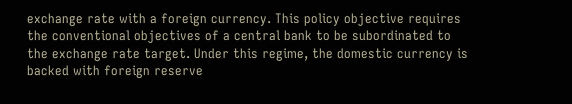exchange rate with a foreign currency. This policy objective requires the conventional objectives of a central bank to be subordinated to the exchange rate target. Under this regime, the domestic currency is backed with foreign reserve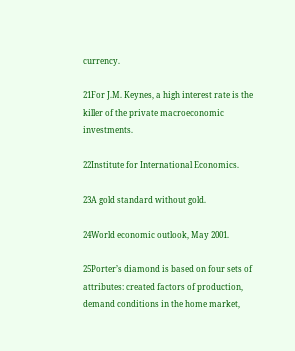currency.

21For J.M. Keynes, a high interest rate is the killer of the private macroeconomic investments.

22Institute for International Economics.

23A gold standard without gold.

24World economic outlook, May 2001.

25Porter’s diamond is based on four sets of attributes: created factors of production, demand conditions in the home market,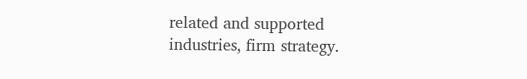related and supported industries, firm strategy.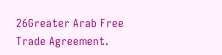26Greater Arab Free Trade Agreement.